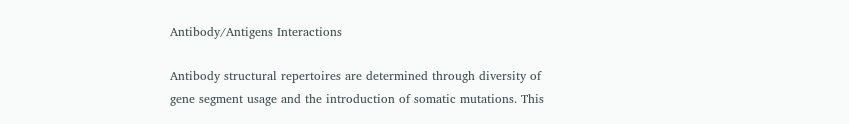Antibody/Antigens Interactions

Antibody structural repertoires are determined through diversity of gene segment usage and the introduction of somatic mutations. This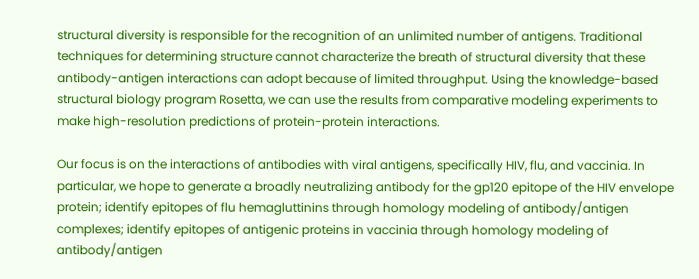structural diversity is responsible for the recognition of an unlimited number of antigens. Traditional techniques for determining structure cannot characterize the breath of structural diversity that these antibody-antigen interactions can adopt because of limited throughput. Using the knowledge-based structural biology program Rosetta, we can use the results from comparative modeling experiments to make high-resolution predictions of protein-protein interactions.

Our focus is on the interactions of antibodies with viral antigens, specifically HIV, flu, and vaccinia. In particular, we hope to generate a broadly neutralizing antibody for the gp120 epitope of the HIV envelope protein; identify epitopes of flu hemagluttinins through homology modeling of antibody/antigen complexes; identify epitopes of antigenic proteins in vaccinia through homology modeling of antibody/antigen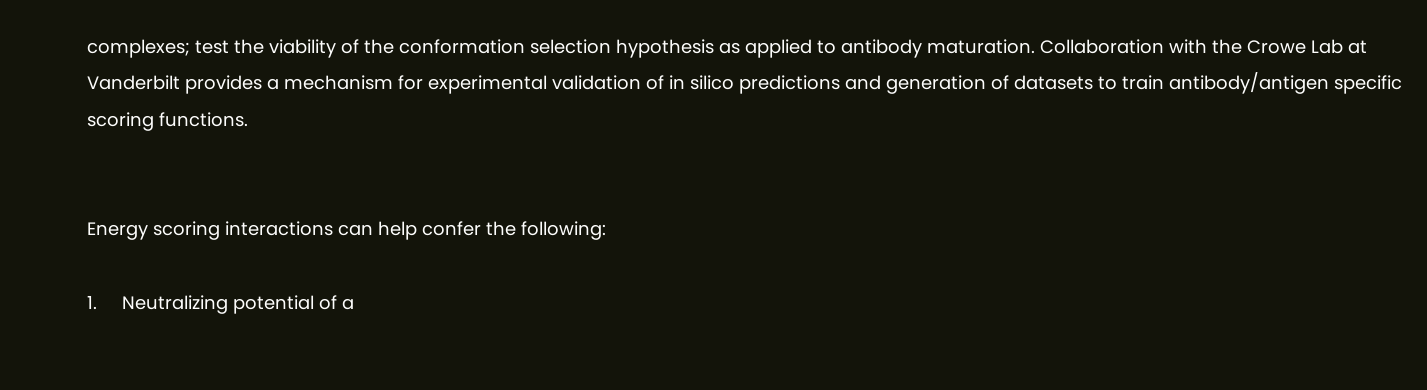complexes; test the viability of the conformation selection hypothesis as applied to antibody maturation. Collaboration with the Crowe Lab at Vanderbilt provides a mechanism for experimental validation of in silico predictions and generation of datasets to train antibody/antigen specific scoring functions.


Energy scoring interactions can help confer the following:

1.     Neutralizing potential of a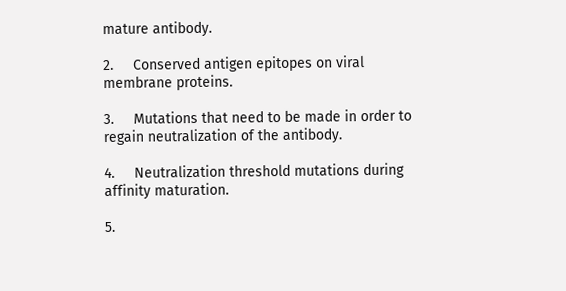mature antibody.

2.     Conserved antigen epitopes on viral membrane proteins.

3.     Mutations that need to be made in order to regain neutralization of the antibody.

4.     Neutralization threshold mutations during affinity maturation.

5.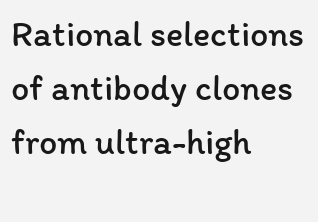Rational selections of antibody clones from ultra-high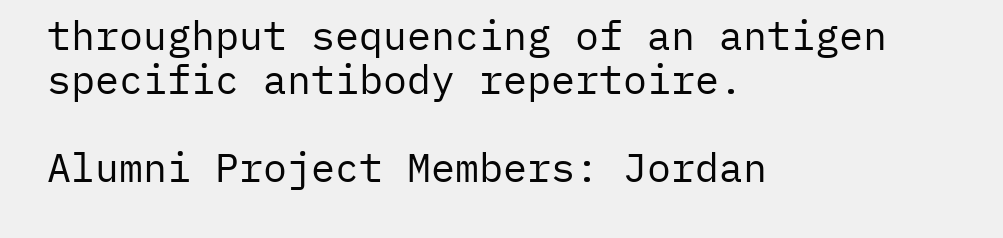throughput sequencing of an antigen specific antibody repertoire.

Alumni Project Members: Jordan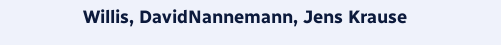Willis, DavidNannemann, Jens Krause